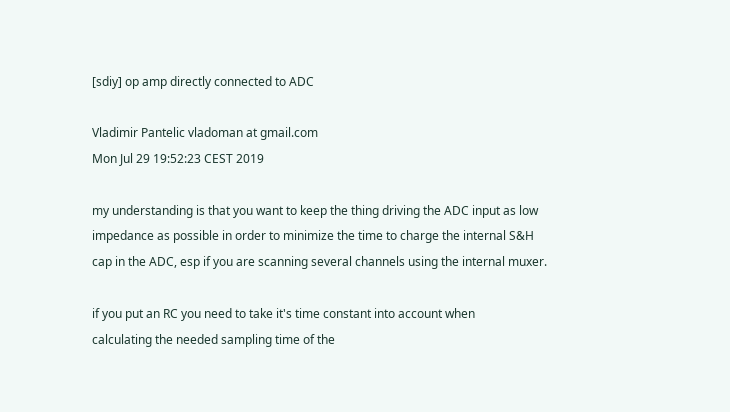[sdiy] op amp directly connected to ADC

Vladimir Pantelic vladoman at gmail.com
Mon Jul 29 19:52:23 CEST 2019

my understanding is that you want to keep the thing driving the ADC input as low
impedance as possible in order to minimize the time to charge the internal S&H
cap in the ADC, esp if you are scanning several channels using the internal muxer.

if you put an RC you need to take it's time constant into account when
calculating the needed sampling time of the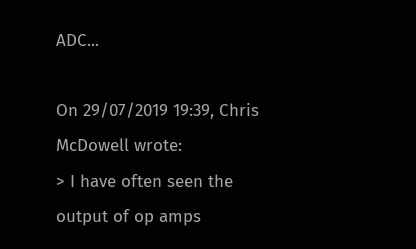ADC...

On 29/07/2019 19:39, Chris McDowell wrote:
> I have often seen the output of op amps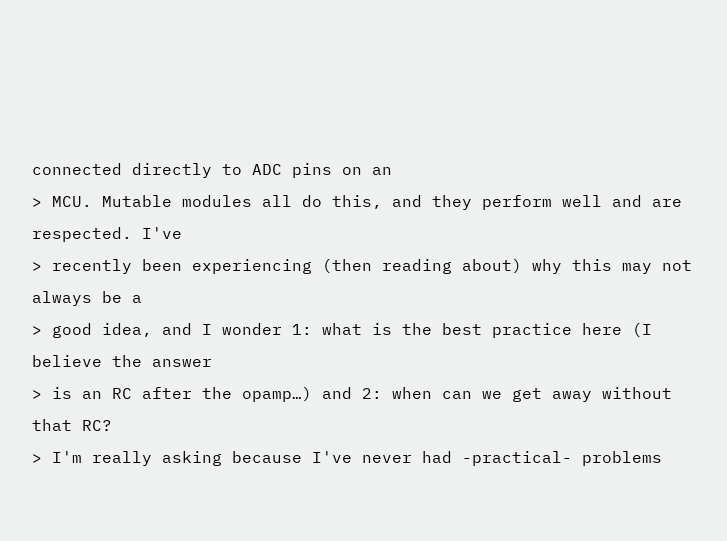connected directly to ADC pins on an
> MCU. Mutable modules all do this, and they perform well and are respected. I've
> recently been experiencing (then reading about) why this may not always be a
> good idea, and I wonder 1: what is the best practice here (I believe the answer
> is an RC after the opamp…) and 2: when can we get away without that RC?
> I'm really asking because I've never had -practical- problems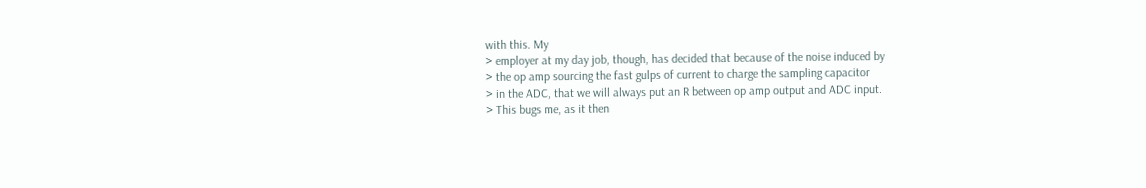with this. My
> employer at my day job, though, has decided that because of the noise induced by
> the op amp sourcing the fast gulps of current to charge the sampling capacitor
> in the ADC, that we will always put an R between op amp output and ADC input.
> This bugs me, as it then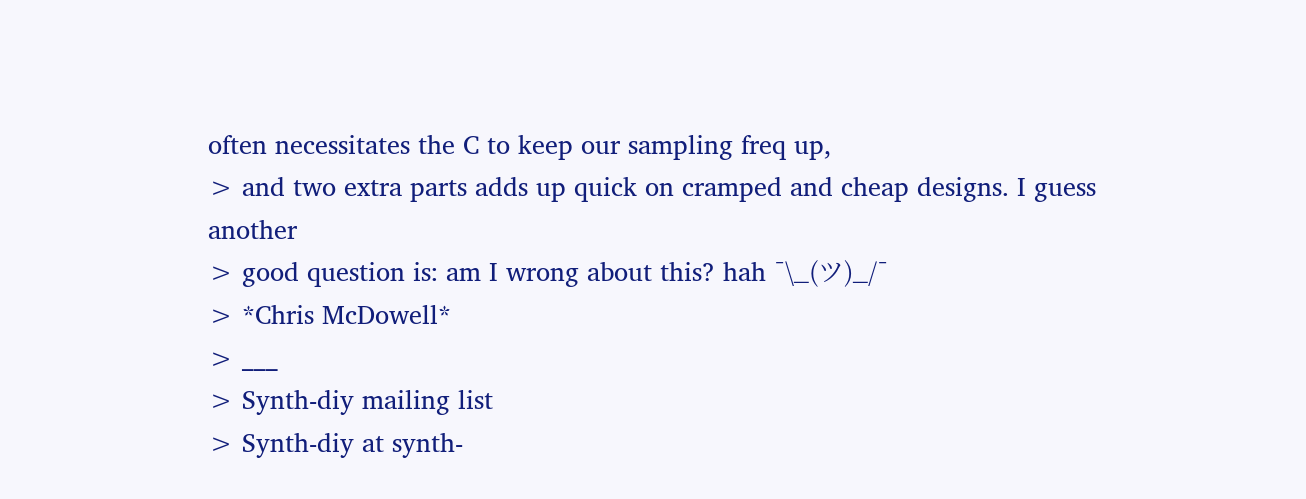often necessitates the C to keep our sampling freq up,
> and two extra parts adds up quick on cramped and cheap designs. I guess another
> good question is: am I wrong about this? hah ¯\_(ツ)_/¯
> *Chris McDowell*
> ___
> Synth-diy mailing list
> Synth-diy at synth-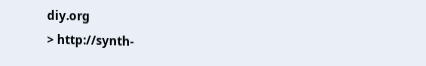diy.org
> http://synth-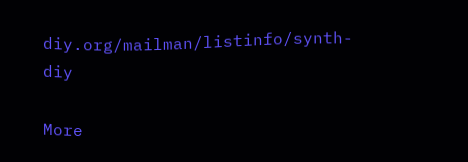diy.org/mailman/listinfo/synth-diy

More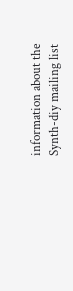information about the Synth-diy mailing list